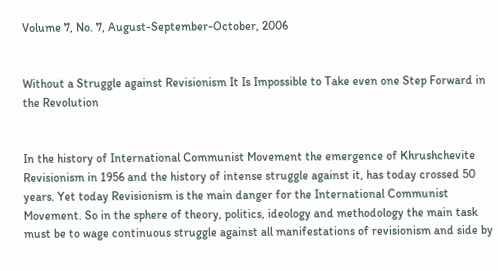Volume 7, No. 7, August-September-October, 2006


Without a Struggle against Revisionism It Is Impossible to Take even one Step Forward in the Revolution


In the history of International Communist Movement the emergence of Khrushchevite Revisionism in 1956 and the history of intense struggle against it, has today crossed 50 years. Yet today Revisionism is the main danger for the International Communist Movement. So in the sphere of theory, politics, ideology and methodology the main task must be to wage continuous struggle against all manifestations of revisionism and side by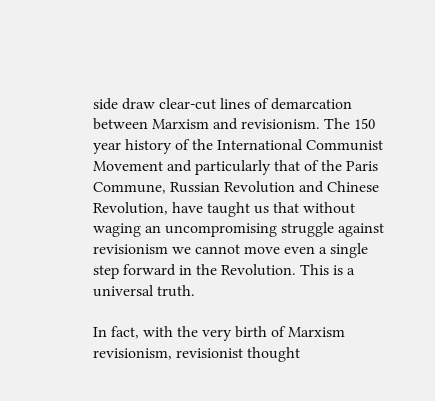side draw clear-cut lines of demarcation between Marxism and revisionism. The 150 year history of the International Communist Movement and particularly that of the Paris Commune, Russian Revolution and Chinese Revolution, have taught us that without waging an uncompromising struggle against revisionism we cannot move even a single step forward in the Revolution. This is a universal truth.

In fact, with the very birth of Marxism revisionism, revisionist thought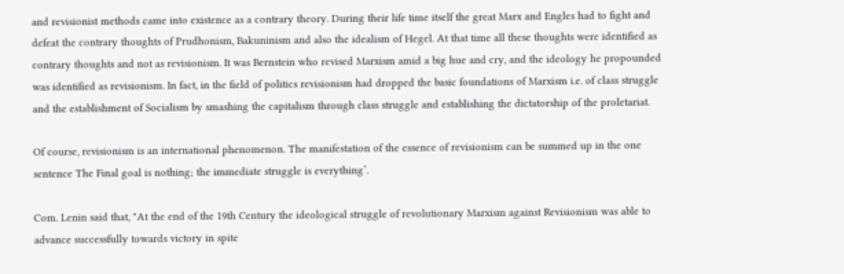and revisionist methods came into existence as a contrary theory. During their life time itself the great Marx and Engles had to fight and defeat the contrary thoughts of Prudhonism, Bakuninism and also the idealism of Hegel. At that time all these thoughts were identified as contrary thoughts and not as revisionism. It was Bernstein who revised Marxism amid a big hue and cry, and the ideology he propounded was identified as revisionism. In fact, in the field of politics revisionism had dropped the basic foundations of Marxism i.e. of class struggle and the establishment of Socialism by smashing the capitalism through class struggle and establishing the dictatorship of the proletariat.

Of course, revisionism is an international phenomenon. The manifestation of the essence of revisionism can be summed up in the one sentence The Final goal is nothing; the immediate struggle is everything’.

Com. Lenin said that, "At the end of the 19th Century the ideological struggle of revolutionary Marxism against Revisionism was able to advance successfully towards victory in spite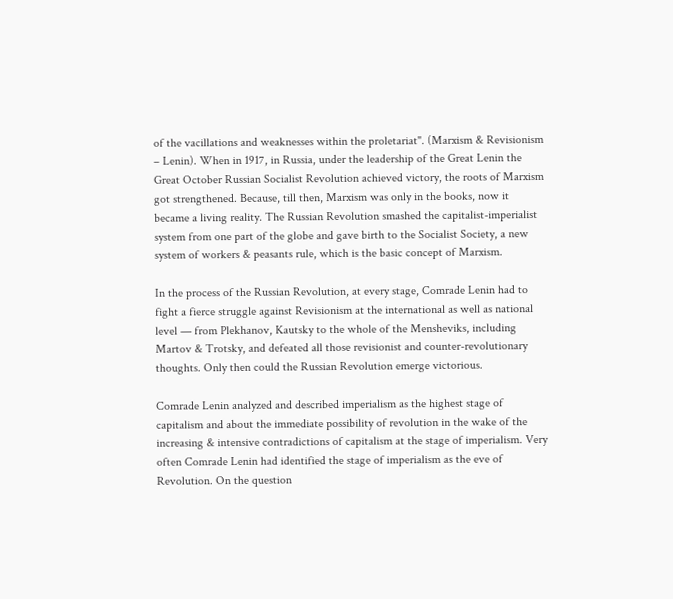of the vacillations and weaknesses within the proletariat". (Marxism & Revisionism – Lenin). When in 1917, in Russia, under the leadership of the Great Lenin the Great October Russian Socialist Revolution achieved victory, the roots of Marxism got strengthened. Because, till then, Marxism was only in the books, now it became a living reality. The Russian Revolution smashed the capitalist-imperialist system from one part of the globe and gave birth to the Socialist Society, a new system of workers & peasants rule, which is the basic concept of Marxism.

In the process of the Russian Revolution, at every stage, Comrade Lenin had to fight a fierce struggle against Revisionism at the international as well as national level — from Plekhanov, Kautsky to the whole of the Mensheviks, including Martov & Trotsky, and defeated all those revisionist and counter-revolutionary thoughts. Only then could the Russian Revolution emerge victorious.

Comrade Lenin analyzed and described imperialism as the highest stage of capitalism and about the immediate possibility of revolution in the wake of the increasing & intensive contradictions of capitalism at the stage of imperialism. Very often Comrade Lenin had identified the stage of imperialism as the eve of Revolution. On the question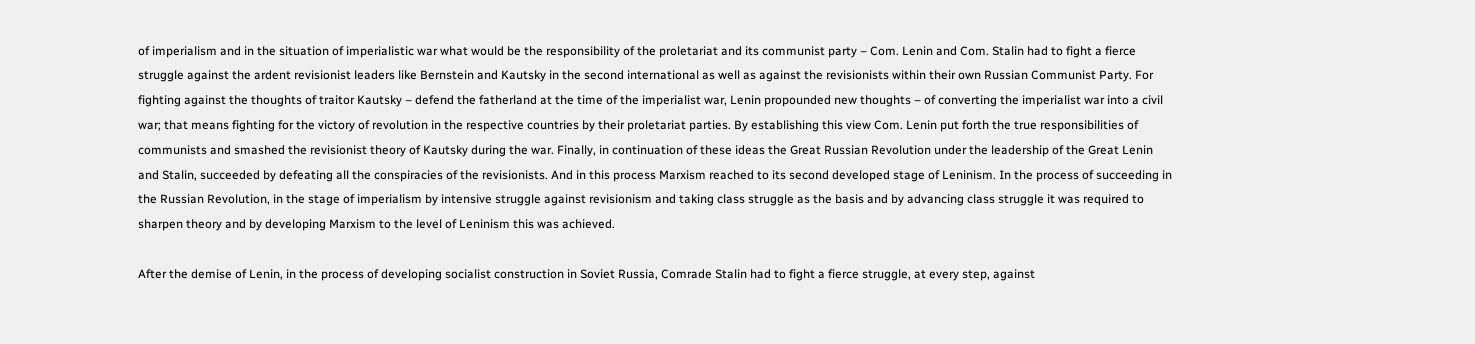of imperialism and in the situation of imperialistic war what would be the responsibility of the proletariat and its communist party – Com. Lenin and Com. Stalin had to fight a fierce struggle against the ardent revisionist leaders like Bernstein and Kautsky in the second international as well as against the revisionists within their own Russian Communist Party. For fighting against the thoughts of traitor Kautsky – defend the fatherland at the time of the imperialist war, Lenin propounded new thoughts – of converting the imperialist war into a civil war; that means fighting for the victory of revolution in the respective countries by their proletariat parties. By establishing this view Com. Lenin put forth the true responsibilities of communists and smashed the revisionist theory of Kautsky during the war. Finally, in continuation of these ideas the Great Russian Revolution under the leadership of the Great Lenin and Stalin, succeeded by defeating all the conspiracies of the revisionists. And in this process Marxism reached to its second developed stage of Leninism. In the process of succeeding in the Russian Revolution, in the stage of imperialism by intensive struggle against revisionism and taking class struggle as the basis and by advancing class struggle it was required to sharpen theory and by developing Marxism to the level of Leninism this was achieved.

After the demise of Lenin, in the process of developing socialist construction in Soviet Russia, Comrade Stalin had to fight a fierce struggle, at every step, against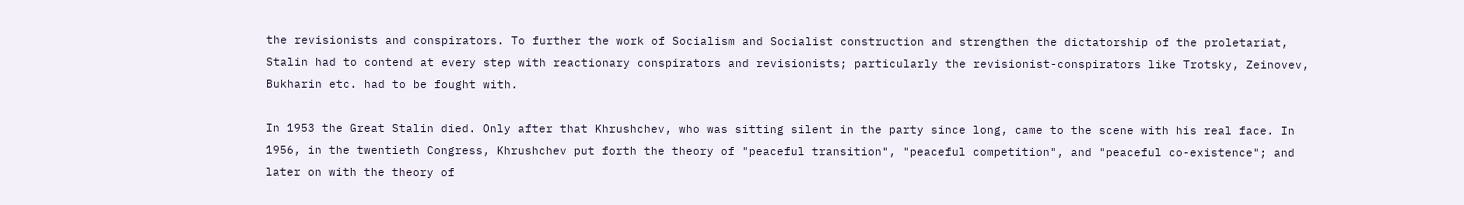the revisionists and conspirators. To further the work of Socialism and Socialist construction and strengthen the dictatorship of the proletariat, Stalin had to contend at every step with reactionary conspirators and revisionists; particularly the revisionist-conspirators like Trotsky, Zeinovev, Bukharin etc. had to be fought with.

In 1953 the Great Stalin died. Only after that Khrushchev, who was sitting silent in the party since long, came to the scene with his real face. In 1956, in the twentieth Congress, Khrushchev put forth the theory of "peaceful transition", "peaceful competition", and "peaceful co-existence"; and later on with the theory of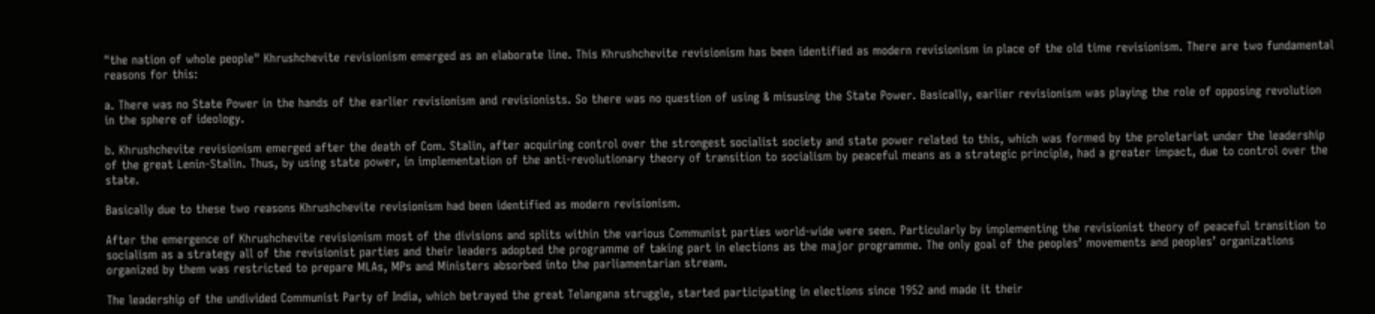"the nation of whole people" Khrushchevite revisionism emerged as an elaborate line. This Khrushchevite revisionism has been identified as modern revisionism in place of the old time revisionism. There are two fundamental reasons for this:

a. There was no State Power in the hands of the earlier revisionism and revisionists. So there was no question of using & misusing the State Power. Basically, earlier revisionism was playing the role of opposing revolution in the sphere of ideology.

b. Khrushchevite revisionism emerged after the death of Com. Stalin, after acquiring control over the strongest socialist society and state power related to this, which was formed by the proletariat under the leadership of the great Lenin-Stalin. Thus, by using state power, in implementation of the anti-revolutionary theory of transition to socialism by peaceful means as a strategic principle, had a greater impact, due to control over the state.

Basically due to these two reasons Khrushchevite revisionism had been identified as modern revisionism.

After the emergence of Khrushchevite revisionism most of the divisions and splits within the various Communist parties world-wide were seen. Particularly by implementing the revisionist theory of peaceful transition to socialism as a strategy all of the revisionist parties and their leaders adopted the programme of taking part in elections as the major programme. The only goal of the peoples’ movements and peoples’ organizations organized by them was restricted to prepare MLAs, MPs and Ministers absorbed into the parliamentarian stream.

The leadership of the undivided Communist Party of India, which betrayed the great Telangana struggle, started participating in elections since 1952 and made it their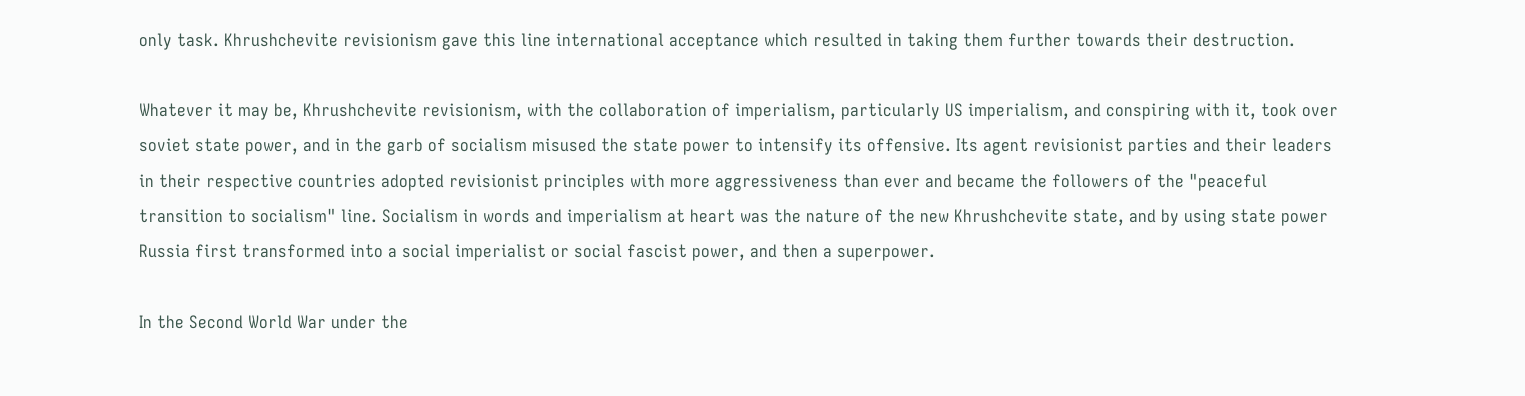only task. Khrushchevite revisionism gave this line international acceptance which resulted in taking them further towards their destruction.

Whatever it may be, Khrushchevite revisionism, with the collaboration of imperialism, particularly US imperialism, and conspiring with it, took over soviet state power, and in the garb of socialism misused the state power to intensify its offensive. Its agent revisionist parties and their leaders in their respective countries adopted revisionist principles with more aggressiveness than ever and became the followers of the "peaceful transition to socialism" line. Socialism in words and imperialism at heart was the nature of the new Khrushchevite state, and by using state power Russia first transformed into a social imperialist or social fascist power, and then a superpower.

In the Second World War under the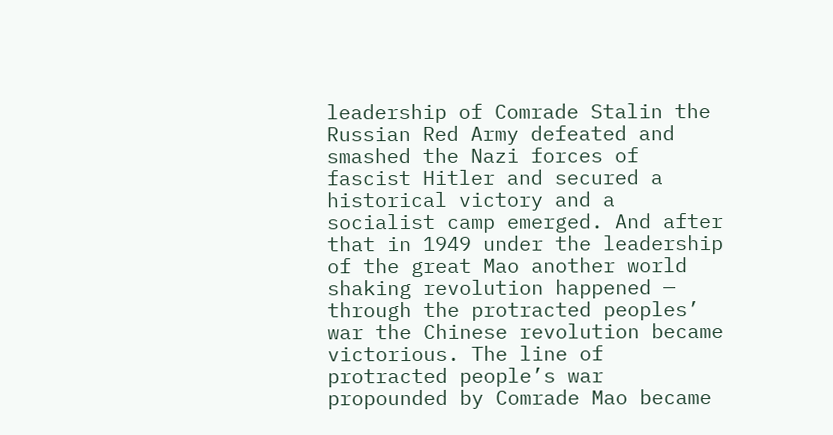leadership of Comrade Stalin the Russian Red Army defeated and smashed the Nazi forces of fascist Hitler and secured a historical victory and a socialist camp emerged. And after that in 1949 under the leadership of the great Mao another world shaking revolution happened — through the protracted peoples’ war the Chinese revolution became victorious. The line of protracted people’s war propounded by Comrade Mao became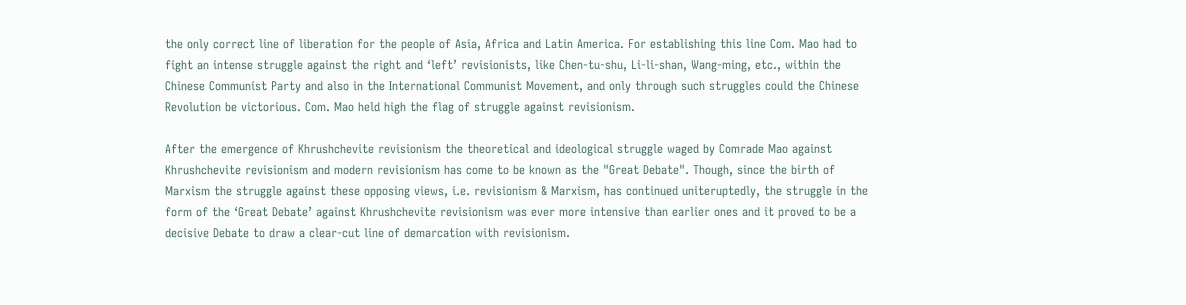the only correct line of liberation for the people of Asia, Africa and Latin America. For establishing this line Com. Mao had to fight an intense struggle against the right and ‘left’ revisionists, like Chen-tu-shu, Li-li-shan, Wang-ming, etc., within the Chinese Communist Party and also in the International Communist Movement, and only through such struggles could the Chinese Revolution be victorious. Com. Mao held high the flag of struggle against revisionism.

After the emergence of Khrushchevite revisionism the theoretical and ideological struggle waged by Comrade Mao against Khrushchevite revisionism and modern revisionism has come to be known as the "Great Debate". Though, since the birth of Marxism the struggle against these opposing views, i.e. revisionism & Marxism, has continued uniteruptedly, the struggle in the form of the ‘Great Debate’ against Khrushchevite revisionism was ever more intensive than earlier ones and it proved to be a decisive Debate to draw a clear-cut line of demarcation with revisionism.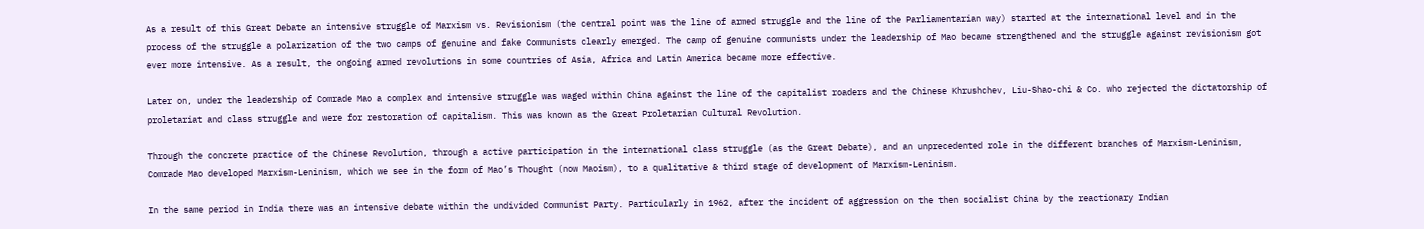As a result of this Great Debate an intensive struggle of Marxism vs. Revisionism (the central point was the line of armed struggle and the line of the Parliamentarian way) started at the international level and in the process of the struggle a polarization of the two camps of genuine and fake Communists clearly emerged. The camp of genuine communists under the leadership of Mao became strengthened and the struggle against revisionism got ever more intensive. As a result, the ongoing armed revolutions in some countries of Asia, Africa and Latin America became more effective.

Later on, under the leadership of Comrade Mao a complex and intensive struggle was waged within China against the line of the capitalist roaders and the Chinese Khrushchev, Liu-Shao-chi & Co. who rejected the dictatorship of proletariat and class struggle and were for restoration of capitalism. This was known as the Great Proletarian Cultural Revolution.

Through the concrete practice of the Chinese Revolution, through a active participation in the international class struggle (as the Great Debate), and an unprecedented role in the different branches of Marxism-Leninism, Comrade Mao developed Marxism-Leninism, which we see in the form of Mao’s Thought (now Maoism), to a qualitative & third stage of development of Marxism-Leninism.

In the same period in India there was an intensive debate within the undivided Communist Party. Particularly in 1962, after the incident of aggression on the then socialist China by the reactionary Indian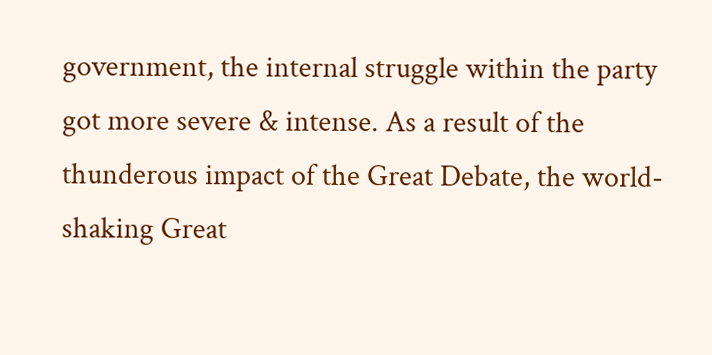government, the internal struggle within the party got more severe & intense. As a result of the thunderous impact of the Great Debate, the world-shaking Great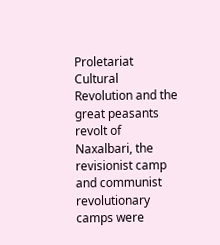Proletariat Cultural Revolution and the great peasants revolt of Naxalbari, the revisionist camp and communist revolutionary camps were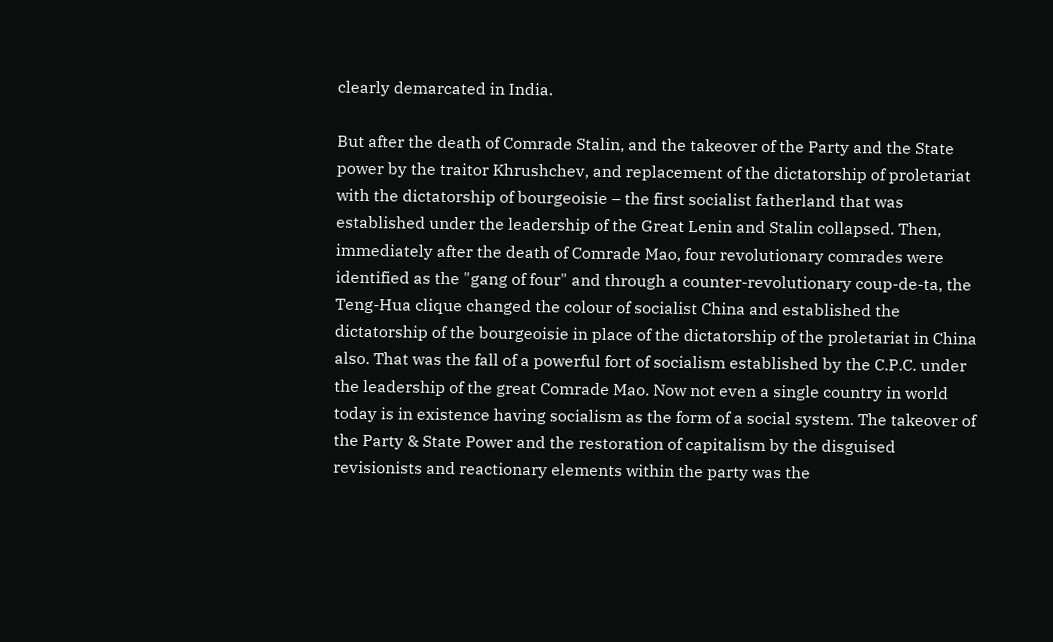clearly demarcated in India.

But after the death of Comrade Stalin, and the takeover of the Party and the State power by the traitor Khrushchev, and replacement of the dictatorship of proletariat with the dictatorship of bourgeoisie – the first socialist fatherland that was established under the leadership of the Great Lenin and Stalin collapsed. Then, immediately after the death of Comrade Mao, four revolutionary comrades were identified as the "gang of four" and through a counter-revolutionary coup-de-ta, the Teng-Hua clique changed the colour of socialist China and established the dictatorship of the bourgeoisie in place of the dictatorship of the proletariat in China also. That was the fall of a powerful fort of socialism established by the C.P.C. under the leadership of the great Comrade Mao. Now not even a single country in world today is in existence having socialism as the form of a social system. The takeover of the Party & State Power and the restoration of capitalism by the disguised revisionists and reactionary elements within the party was the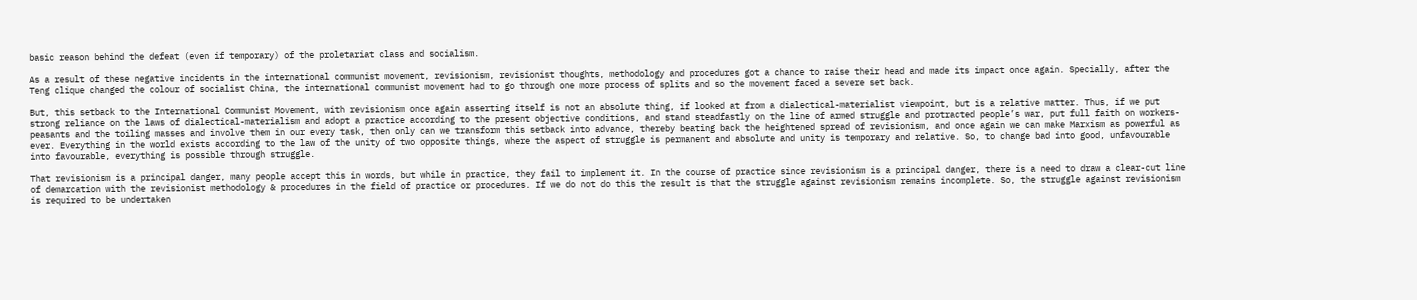basic reason behind the defeat (even if temporary) of the proletariat class and socialism.

As a result of these negative incidents in the international communist movement, revisionism, revisionist thoughts, methodology and procedures got a chance to raise their head and made its impact once again. Specially, after the Teng clique changed the colour of socialist China, the international communist movement had to go through one more process of splits and so the movement faced a severe set back.

But, this setback to the International Communist Movement, with revisionism once again asserting itself is not an absolute thing, if looked at from a dialectical-materialist viewpoint, but is a relative matter. Thus, if we put strong reliance on the laws of dialectical-materialism and adopt a practice according to the present objective conditions, and stand steadfastly on the line of armed struggle and protracted people’s war, put full faith on workers-peasants and the toiling masses and involve them in our every task, then only can we transform this setback into advance, thereby beating back the heightened spread of revisionism, and once again we can make Marxism as powerful as ever. Everything in the world exists according to the law of the unity of two opposite things, where the aspect of struggle is permanent and absolute and unity is temporary and relative. So, to change bad into good, unfavourable into favourable, everything is possible through struggle.

That revisionism is a principal danger, many people accept this in words, but while in practice, they fail to implement it. In the course of practice since revisionism is a principal danger, there is a need to draw a clear-cut line of demarcation with the revisionist methodology & procedures in the field of practice or procedures. If we do not do this the result is that the struggle against revisionism remains incomplete. So, the struggle against revisionism is required to be undertaken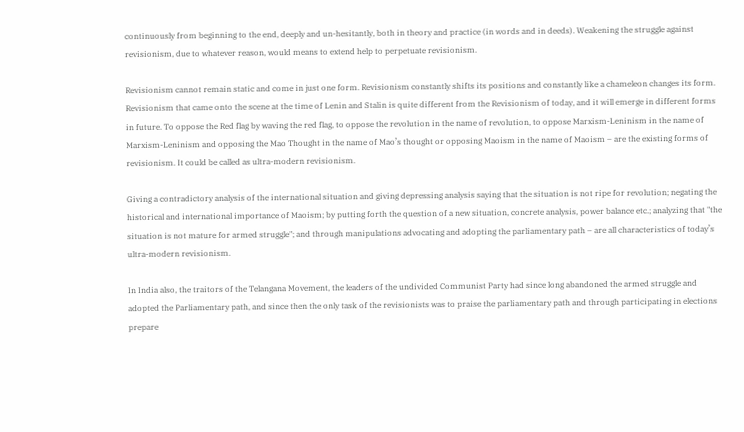continuously from beginning to the end, deeply and un-hesitantly, both in theory and practice (in words and in deeds). Weakening the struggle against revisionism, due to whatever reason, would means to extend help to perpetuate revisionism.

Revisionism cannot remain static and come in just one form. Revisionism constantly shifts its positions and constantly like a chameleon changes its form. Revisionism that came onto the scene at the time of Lenin and Stalin is quite different from the Revisionism of today, and it will emerge in different forms in future. To oppose the Red flag by waving the red flag, to oppose the revolution in the name of revolution, to oppose Marxism-Leninism in the name of Marxism-Leninism and opposing the Mao Thought in the name of Mao’s thought or opposing Maoism in the name of Maoism – are the existing forms of revisionism. It could be called as ultra-modern revisionism.

Giving a contradictory analysis of the international situation and giving depressing analysis saying that the situation is not ripe for revolution; negating the historical and international importance of Maoism; by putting forth the question of a new situation, concrete analysis, power balance etc.; analyzing that "the situation is not mature for armed struggle"; and through manipulations advocating and adopting the parliamentary path – are all characteristics of today’s ultra-modern revisionism.

In India also, the traitors of the Telangana Movement, the leaders of the undivided Communist Party had since long abandoned the armed struggle and adopted the Parliamentary path, and since then the only task of the revisionists was to praise the parliamentary path and through participating in elections prepare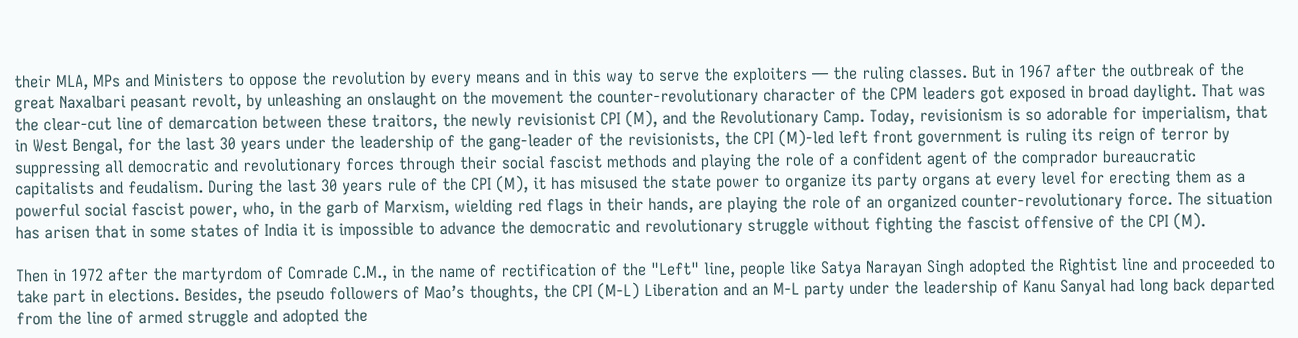their MLA, MPs and Ministers to oppose the revolution by every means and in this way to serve the exploiters — the ruling classes. But in 1967 after the outbreak of the great Naxalbari peasant revolt, by unleashing an onslaught on the movement the counter-revolutionary character of the CPM leaders got exposed in broad daylight. That was the clear-cut line of demarcation between these traitors, the newly revisionist CPI (M), and the Revolutionary Camp. Today, revisionism is so adorable for imperialism, that in West Bengal, for the last 30 years under the leadership of the gang-leader of the revisionists, the CPI (M)-led left front government is ruling its reign of terror by suppressing all democratic and revolutionary forces through their social fascist methods and playing the role of a confident agent of the comprador bureaucratic capitalists and feudalism. During the last 30 years rule of the CPI (M), it has misused the state power to organize its party organs at every level for erecting them as a powerful social fascist power, who, in the garb of Marxism, wielding red flags in their hands, are playing the role of an organized counter-revolutionary force. The situation has arisen that in some states of India it is impossible to advance the democratic and revolutionary struggle without fighting the fascist offensive of the CPI (M).

Then in 1972 after the martyrdom of Comrade C.M., in the name of rectification of the "Left" line, people like Satya Narayan Singh adopted the Rightist line and proceeded to take part in elections. Besides, the pseudo followers of Mao’s thoughts, the CPI (M-L) Liberation and an M-L party under the leadership of Kanu Sanyal had long back departed from the line of armed struggle and adopted the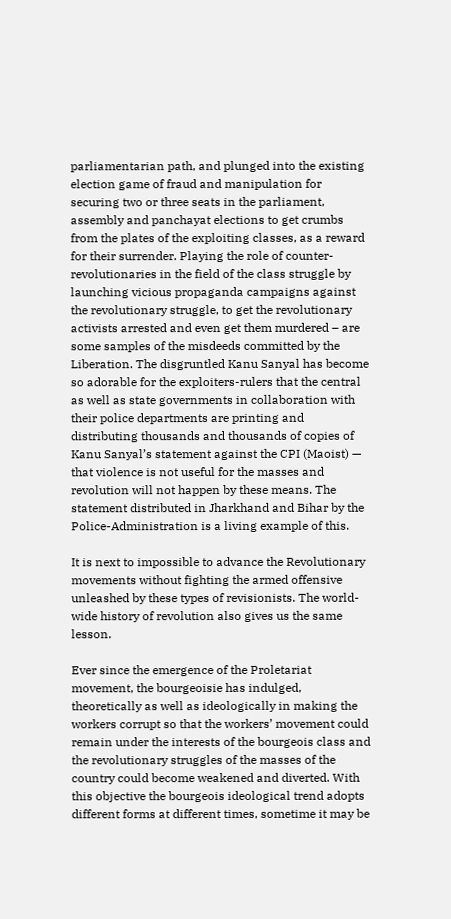parliamentarian path, and plunged into the existing election game of fraud and manipulation for securing two or three seats in the parliament, assembly and panchayat elections to get crumbs from the plates of the exploiting classes, as a reward for their surrender. Playing the role of counter-revolutionaries in the field of the class struggle by launching vicious propaganda campaigns against the revolutionary struggle, to get the revolutionary activists arrested and even get them murdered – are some samples of the misdeeds committed by the Liberation. The disgruntled Kanu Sanyal has become so adorable for the exploiters-rulers that the central as well as state governments in collaboration with their police departments are printing and distributing thousands and thousands of copies of Kanu Sanyal’s statement against the CPI (Maoist) — that violence is not useful for the masses and revolution will not happen by these means. The statement distributed in Jharkhand and Bihar by the Police-Administration is a living example of this.

It is next to impossible to advance the Revolutionary movements without fighting the armed offensive unleashed by these types of revisionists. The world-wide history of revolution also gives us the same lesson.

Ever since the emergence of the Proletariat movement, the bourgeoisie has indulged, theoretically as well as ideologically in making the workers corrupt so that the workers’ movement could remain under the interests of the bourgeois class and the revolutionary struggles of the masses of the country could become weakened and diverted. With this objective the bourgeois ideological trend adopts different forms at different times, sometime it may be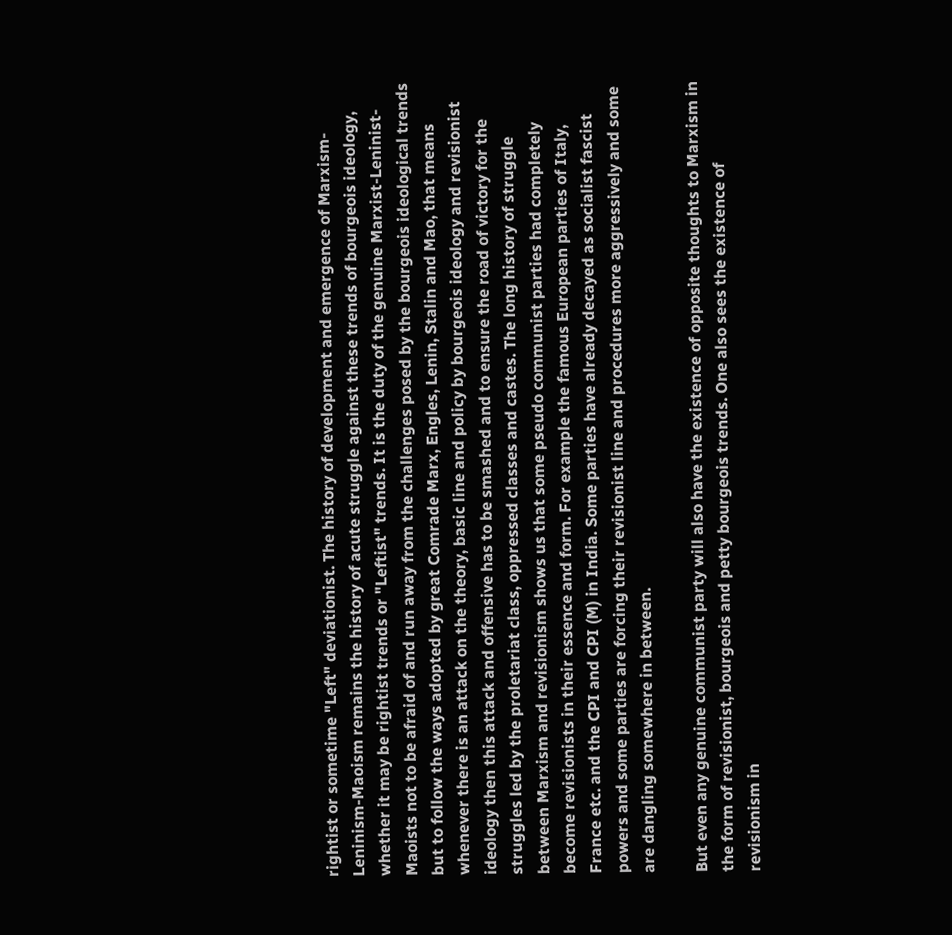rightist or sometime "Left" deviationist. The history of development and emergence of Marxism-Leninism-Maoism remains the history of acute struggle against these trends of bourgeois ideology, whether it may be rightist trends or "Leftist" trends. It is the duty of the genuine Marxist-Leninist-Maoists not to be afraid of and run away from the challenges posed by the bourgeois ideological trends but to follow the ways adopted by great Comrade Marx, Engles, Lenin, Stalin and Mao, that means whenever there is an attack on the theory, basic line and policy by bourgeois ideology and revisionist ideology then this attack and offensive has to be smashed and to ensure the road of victory for the struggles led by the proletariat class, oppressed classes and castes. The long history of struggle between Marxism and revisionism shows us that some pseudo communist parties had completely become revisionists in their essence and form. For example the famous European parties of Italy, France etc. and the CPI and CPI (M) in India. Some parties have already decayed as socialist fascist powers and some parties are forcing their revisionist line and procedures more aggressively and some are dangling somewhere in between.

But even any genuine communist party will also have the existence of opposite thoughts to Marxism in the form of revisionist, bourgeois and petty bourgeois trends. One also sees the existence of revisionism in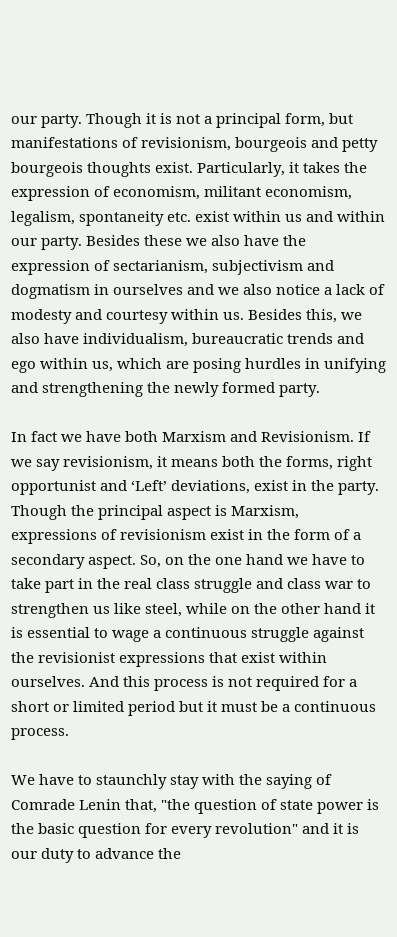our party. Though it is not a principal form, but manifestations of revisionism, bourgeois and petty bourgeois thoughts exist. Particularly, it takes the expression of economism, militant economism, legalism, spontaneity etc. exist within us and within our party. Besides these we also have the expression of sectarianism, subjectivism and dogmatism in ourselves and we also notice a lack of modesty and courtesy within us. Besides this, we also have individualism, bureaucratic trends and ego within us, which are posing hurdles in unifying and strengthening the newly formed party.

In fact we have both Marxism and Revisionism. If we say revisionism, it means both the forms, right opportunist and ‘Left’ deviations, exist in the party. Though the principal aspect is Marxism, expressions of revisionism exist in the form of a secondary aspect. So, on the one hand we have to take part in the real class struggle and class war to strengthen us like steel, while on the other hand it is essential to wage a continuous struggle against the revisionist expressions that exist within ourselves. And this process is not required for a short or limited period but it must be a continuous process.

We have to staunchly stay with the saying of Comrade Lenin that, "the question of state power is the basic question for every revolution" and it is our duty to advance the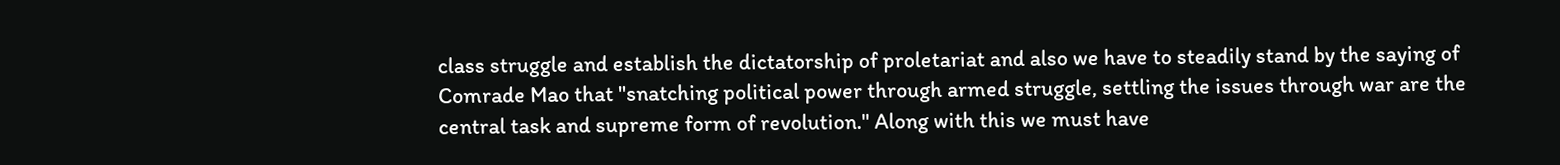class struggle and establish the dictatorship of proletariat and also we have to steadily stand by the saying of Comrade Mao that "snatching political power through armed struggle, settling the issues through war are the central task and supreme form of revolution." Along with this we must have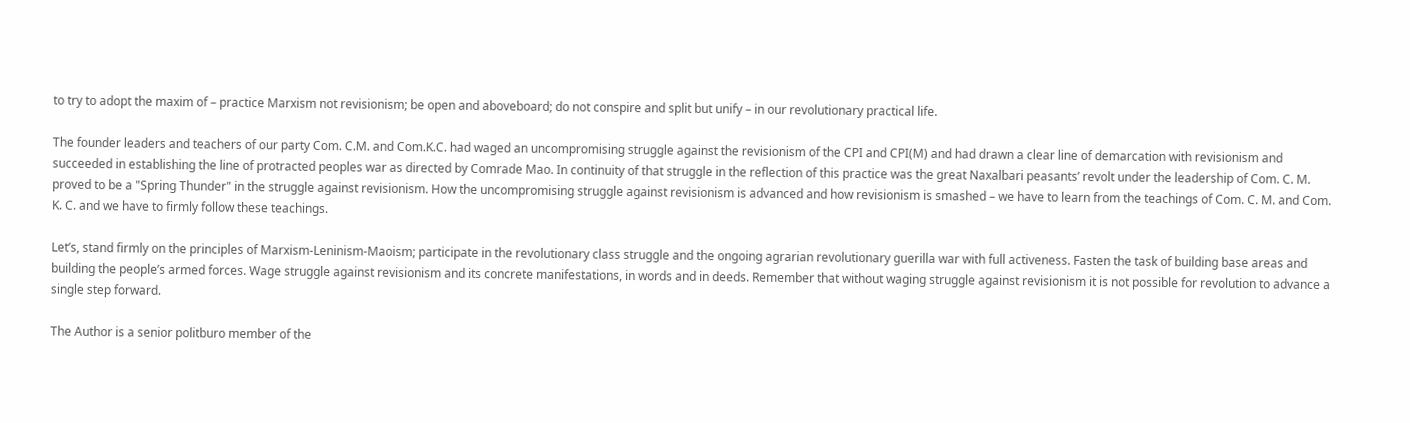to try to adopt the maxim of – practice Marxism not revisionism; be open and aboveboard; do not conspire and split but unify – in our revolutionary practical life.

The founder leaders and teachers of our party Com. C.M. and Com.K.C. had waged an uncompromising struggle against the revisionism of the CPI and CPI(M) and had drawn a clear line of demarcation with revisionism and succeeded in establishing the line of protracted peoples war as directed by Comrade Mao. In continuity of that struggle in the reflection of this practice was the great Naxalbari peasants’ revolt under the leadership of Com. C. M. proved to be a "Spring Thunder" in the struggle against revisionism. How the uncompromising struggle against revisionism is advanced and how revisionism is smashed – we have to learn from the teachings of Com. C. M. and Com. K. C. and we have to firmly follow these teachings.

Let’s, stand firmly on the principles of Marxism-Leninism-Maoism; participate in the revolutionary class struggle and the ongoing agrarian revolutionary guerilla war with full activeness. Fasten the task of building base areas and building the people’s armed forces. Wage struggle against revisionism and its concrete manifestations, in words and in deeds. Remember that without waging struggle against revisionism it is not possible for revolution to advance a single step forward.

The Author is a senior politburo member of the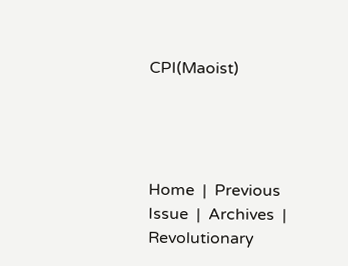CPI(Maoist)




Home  |  Previous Issue  |  Archives  |  Revolutionary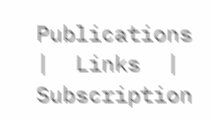Publications  |  Links  |  Subscription